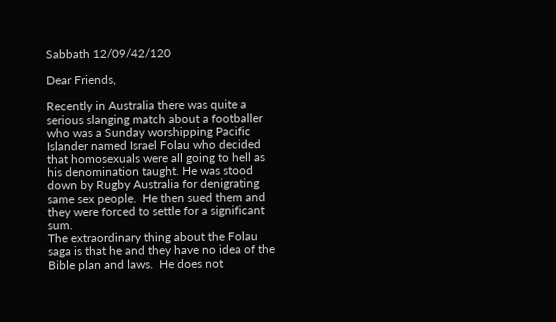Sabbath 12/09/42/120

Dear Friends,

Recently in Australia there was quite a serious slanging match about a footballer who was a Sunday worshipping Pacific Islander named Israel Folau who decided that homosexuals were all going to hell as his denomination taught. He was stood down by Rugby Australia for denigrating same sex people.  He then sued them and they were forced to settle for a significant sum.
The extraordinary thing about the Folau saga is that he and they have no idea of the Bible plan and laws.  He does not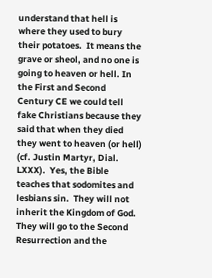understand that hell is where they used to bury their potatoes.  It means the grave or sheol, and no one is going to heaven or hell. In the First and Second Century CE we could tell fake Christians because they said that when they died they went to heaven (or hell) (cf. Justin Martyr, Dial. LXXX).  Yes, the Bible teaches that sodomites and lesbians sin.  They will not inherit the Kingdom of God.  They will go to the Second Resurrection and the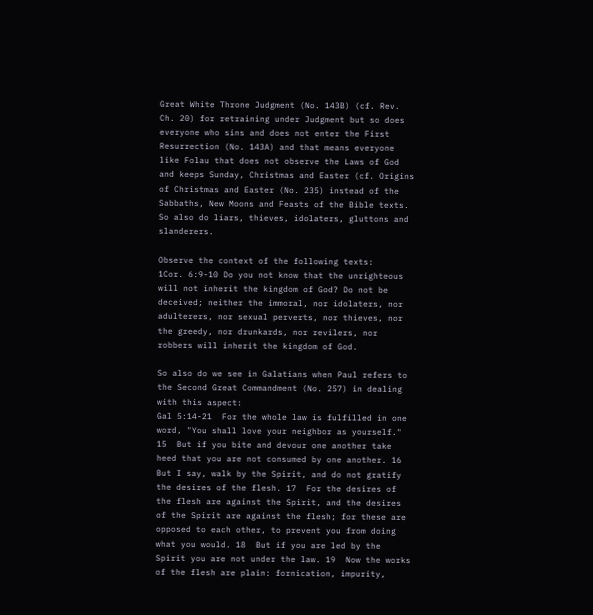Great White Throne Judgment (No. 143B) (cf. Rev. Ch. 20) for retraining under Judgment but so does everyone who sins and does not enter the First Resurrection (No. 143A) and that means everyone like Folau that does not observe the Laws of God and keeps Sunday, Christmas and Easter (cf. Origins of Christmas and Easter (No. 235) instead of the Sabbaths, New Moons and Feasts of the Bible texts. So also do liars, thieves, idolaters, gluttons and slanderers.

Observe the context of the following texts:
1Cor. 6:9-10 Do you not know that the unrighteous will not inherit the kingdom of God? Do not be deceived; neither the immoral, nor idolaters, nor adulterers, nor sexual perverts, nor thieves, nor the greedy, nor drunkards, nor revilers, nor robbers will inherit the kingdom of God.

So also do we see in Galatians when Paul refers to the Second Great Commandment (No. 257) in dealing with this aspect:
Gal 5:14-21  For the whole law is fulfilled in one word, "You shall love your neighbor as yourself." 15  But if you bite and devour one another take heed that you are not consumed by one another. 16  But I say, walk by the Spirit, and do not gratify the desires of the flesh. 17  For the desires of the flesh are against the Spirit, and the desires of the Spirit are against the flesh; for these are opposed to each other, to prevent you from doing what you would. 18  But if you are led by the Spirit you are not under the law. 19  Now the works of the flesh are plain: fornication, impurity,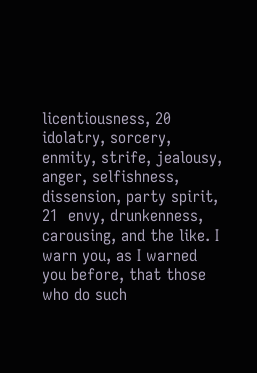licentiousness, 20  idolatry, sorcery, enmity, strife, jealousy, anger, selfishness, dissension, party spirit, 21  envy, drunkenness, carousing, and the like. I warn you, as I warned you before, that those who do such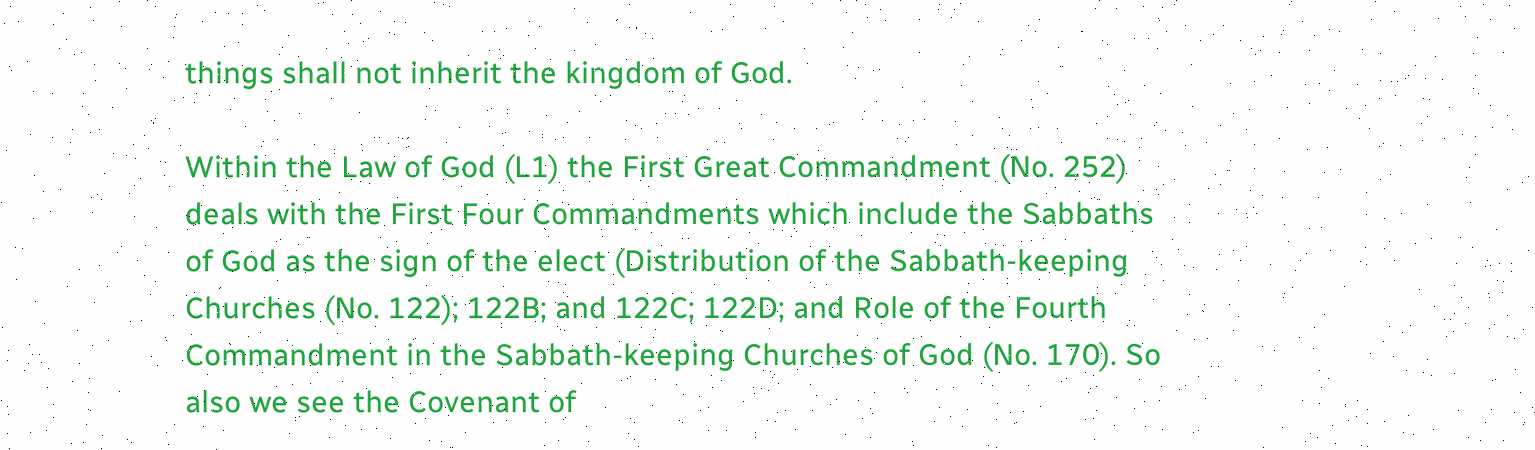things shall not inherit the kingdom of God.

Within the Law of God (L1) the First Great Commandment (No. 252) deals with the First Four Commandments which include the Sabbaths of God as the sign of the elect (Distribution of the Sabbath-keeping Churches (No. 122); 122B; and 122C; 122D; and Role of the Fourth Commandment in the Sabbath-keeping Churches of God (No. 170). So also we see the Covenant of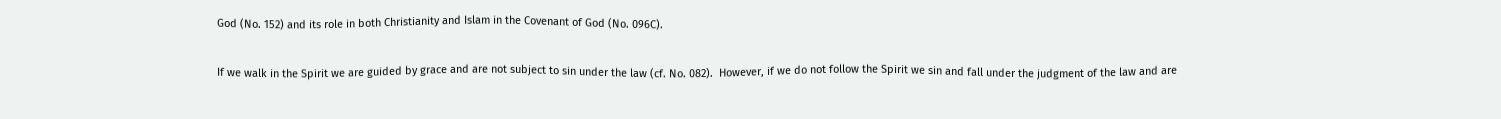God (No. 152) and its role in both Christianity and Islam in the Covenant of God (No. 096C).

If we walk in the Spirit we are guided by grace and are not subject to sin under the law (cf. No. 082).  However, if we do not follow the Spirit we sin and fall under the judgment of the law and are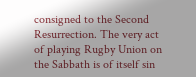consigned to the Second Resurrection. The very act of playing Rugby Union on the Sabbath is of itself sin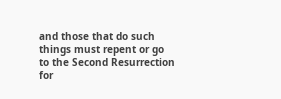and those that do such things must repent or go to the Second Resurrection for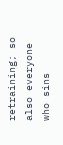retraining; so also everyone who sins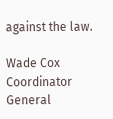against the law.

Wade Cox
Coordinator General